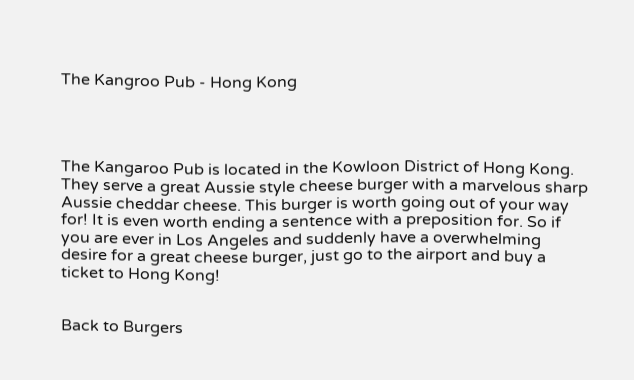The Kangroo Pub - Hong Kong




The Kangaroo Pub is located in the Kowloon District of Hong Kong. They serve a great Aussie style cheese burger with a marvelous sharp Aussie cheddar cheese. This burger is worth going out of your way for! It is even worth ending a sentence with a preposition for. So if you are ever in Los Angeles and suddenly have a overwhelming desire for a great cheese burger, just go to the airport and buy a ticket to Hong Kong!


Back to Burgers